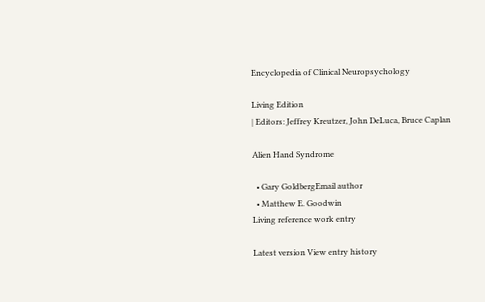Encyclopedia of Clinical Neuropsychology

Living Edition
| Editors: Jeffrey Kreutzer, John DeLuca, Bruce Caplan

Alien Hand Syndrome

  • Gary GoldbergEmail author
  • Matthew E. Goodwin
Living reference work entry

Latest version View entry history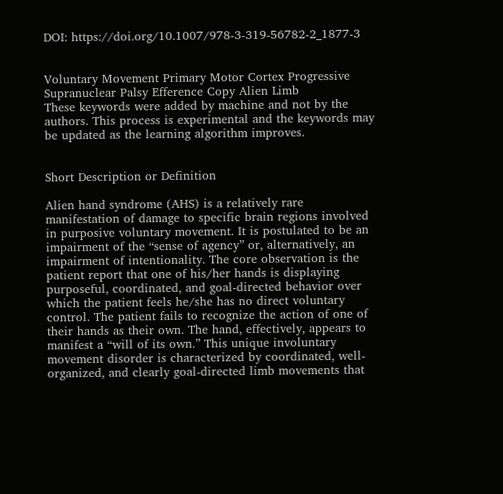DOI: https://doi.org/10.1007/978-3-319-56782-2_1877-3


Voluntary Movement Primary Motor Cortex Progressive Supranuclear Palsy Efference Copy Alien Limb
These keywords were added by machine and not by the authors. This process is experimental and the keywords may be updated as the learning algorithm improves.


Short Description or Definition

Alien hand syndrome (AHS) is a relatively rare manifestation of damage to specific brain regions involved in purposive voluntary movement. It is postulated to be an impairment of the “sense of agency” or, alternatively, an impairment of intentionality. The core observation is the patient report that one of his/her hands is displaying purposeful, coordinated, and goal-directed behavior over which the patient feels he/she has no direct voluntary control. The patient fails to recognize the action of one of their hands as their own. The hand, effectively, appears to manifest a “will of its own.” This unique involuntary movement disorder is characterized by coordinated, well-organized, and clearly goal-directed limb movements that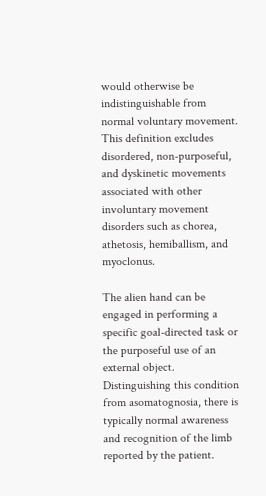would otherwise be indistinguishable from normal voluntary movement. This definition excludes disordered, non-purposeful, and dyskinetic movements associated with other involuntary movement disorders such as chorea, athetosis, hemiballism, and myoclonus.

The alien hand can be engaged in performing a specific goal-directed task or the purposeful use of an external object. Distinguishing this condition from asomatognosia, there is typically normal awareness and recognition of the limb reported by the patient.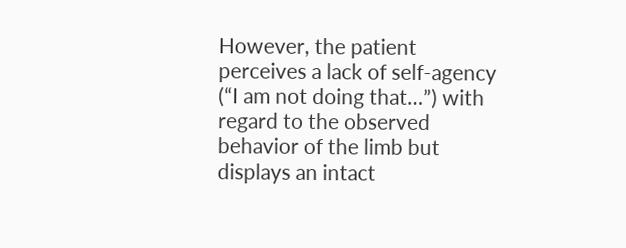However, the patient perceives a lack of self-agency (“I am not doing that…”) with regard to the observed behavior of the limb but displays an intact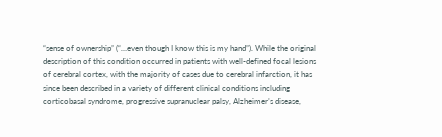“sense of ownership” (“…even though I know this is my hand”). While the original description of this condition occurred in patients with well-defined focal lesions of cerebral cortex, with the majority of cases due to cerebral infarction, it has since been described in a variety of different clinical conditions including corticobasal syndrome, progressive supranuclear palsy, Alzheimer’s disease,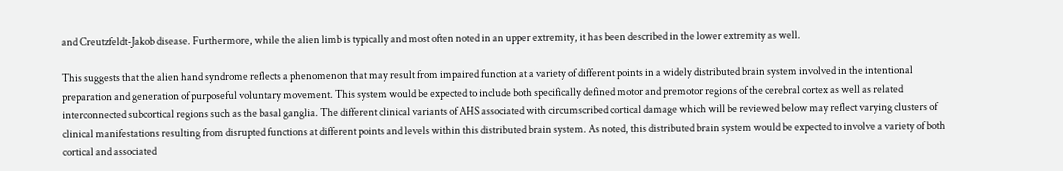and Creutzfeldt-Jakob disease. Furthermore, while the alien limb is typically and most often noted in an upper extremity, it has been described in the lower extremity as well.

This suggests that the alien hand syndrome reflects a phenomenon that may result from impaired function at a variety of different points in a widely distributed brain system involved in the intentional preparation and generation of purposeful voluntary movement. This system would be expected to include both specifically defined motor and premotor regions of the cerebral cortex as well as related interconnected subcortical regions such as the basal ganglia. The different clinical variants of AHS associated with circumscribed cortical damage which will be reviewed below may reflect varying clusters of clinical manifestations resulting from disrupted functions at different points and levels within this distributed brain system. As noted, this distributed brain system would be expected to involve a variety of both cortical and associated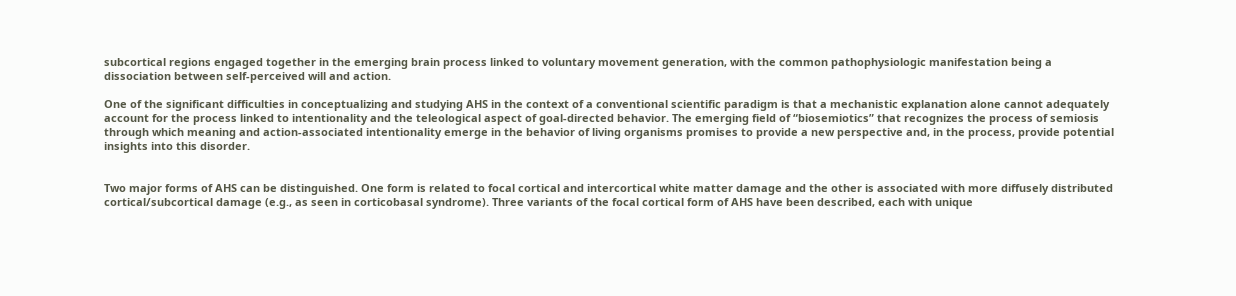subcortical regions engaged together in the emerging brain process linked to voluntary movement generation, with the common pathophysiologic manifestation being a dissociation between self-perceived will and action.

One of the significant difficulties in conceptualizing and studying AHS in the context of a conventional scientific paradigm is that a mechanistic explanation alone cannot adequately account for the process linked to intentionality and the teleological aspect of goal-directed behavior. The emerging field of “biosemiotics” that recognizes the process of semiosis through which meaning and action-associated intentionality emerge in the behavior of living organisms promises to provide a new perspective and, in the process, provide potential insights into this disorder.


Two major forms of AHS can be distinguished. One form is related to focal cortical and intercortical white matter damage and the other is associated with more diffusely distributed cortical/subcortical damage (e.g., as seen in corticobasal syndrome). Three variants of the focal cortical form of AHS have been described, each with unique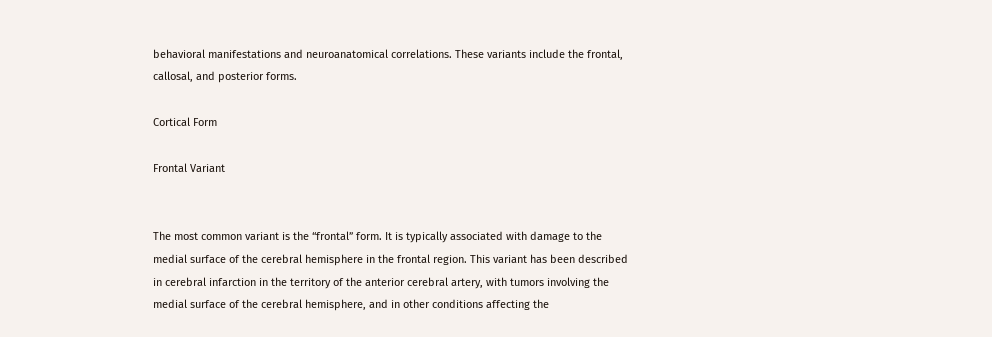behavioral manifestations and neuroanatomical correlations. These variants include the frontal, callosal, and posterior forms.

Cortical Form

Frontal Variant


The most common variant is the “frontal” form. It is typically associated with damage to the medial surface of the cerebral hemisphere in the frontal region. This variant has been described in cerebral infarction in the territory of the anterior cerebral artery, with tumors involving the medial surface of the cerebral hemisphere, and in other conditions affecting the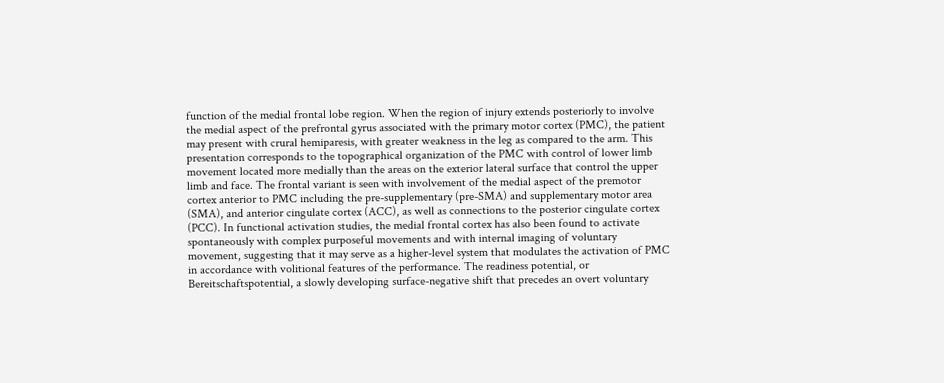function of the medial frontal lobe region. When the region of injury extends posteriorly to involve the medial aspect of the prefrontal gyrus associated with the primary motor cortex (PMC), the patient may present with crural hemiparesis, with greater weakness in the leg as compared to the arm. This presentation corresponds to the topographical organization of the PMC with control of lower limb movement located more medially than the areas on the exterior lateral surface that control the upper limb and face. The frontal variant is seen with involvement of the medial aspect of the premotor cortex anterior to PMC including the pre-supplementary (pre-SMA) and supplementary motor area (SMA), and anterior cingulate cortex (ACC), as well as connections to the posterior cingulate cortex (PCC). In functional activation studies, the medial frontal cortex has also been found to activate spontaneously with complex purposeful movements and with internal imaging of voluntary movement, suggesting that it may serve as a higher-level system that modulates the activation of PMC in accordance with volitional features of the performance. The readiness potential, or Bereitschaftspotential, a slowly developing surface-negative shift that precedes an overt voluntary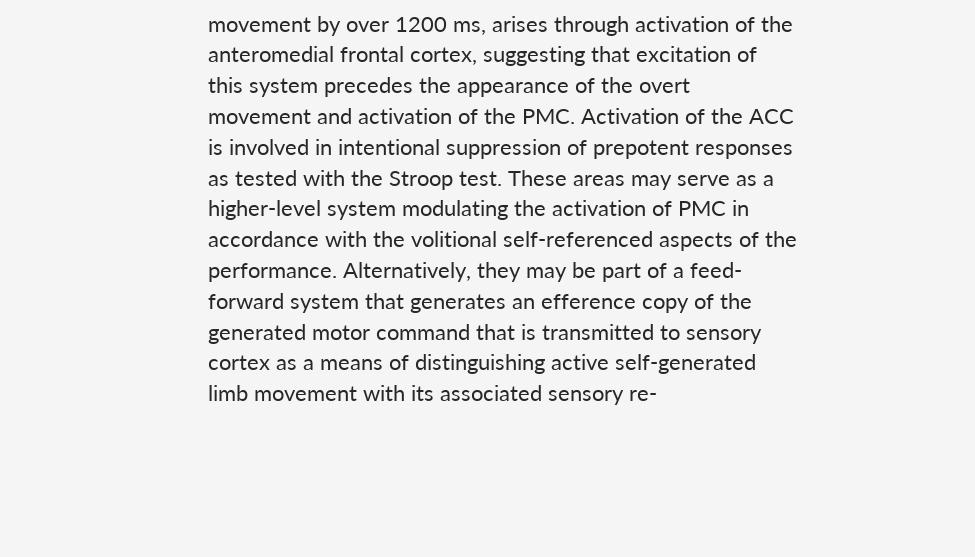movement by over 1200 ms, arises through activation of the anteromedial frontal cortex, suggesting that excitation of this system precedes the appearance of the overt movement and activation of the PMC. Activation of the ACC is involved in intentional suppression of prepotent responses as tested with the Stroop test. These areas may serve as a higher-level system modulating the activation of PMC in accordance with the volitional self-referenced aspects of the performance. Alternatively, they may be part of a feed-forward system that generates an efference copy of the generated motor command that is transmitted to sensory cortex as a means of distinguishing active self-generated limb movement with its associated sensory re-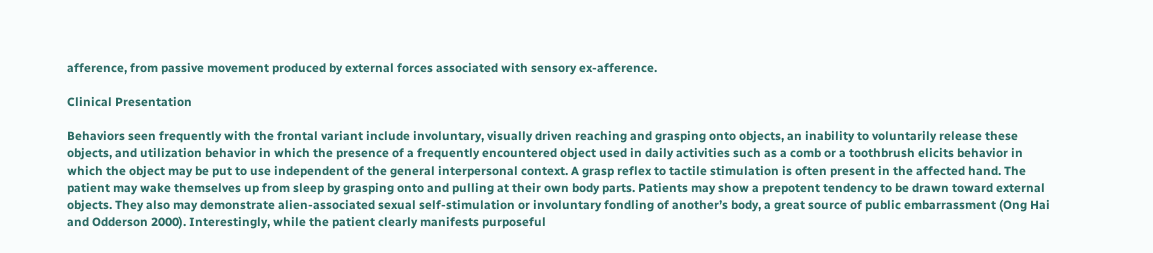afference, from passive movement produced by external forces associated with sensory ex-afference.

Clinical Presentation

Behaviors seen frequently with the frontal variant include involuntary, visually driven reaching and grasping onto objects, an inability to voluntarily release these objects, and utilization behavior in which the presence of a frequently encountered object used in daily activities such as a comb or a toothbrush elicits behavior in which the object may be put to use independent of the general interpersonal context. A grasp reflex to tactile stimulation is often present in the affected hand. The patient may wake themselves up from sleep by grasping onto and pulling at their own body parts. Patients may show a prepotent tendency to be drawn toward external objects. They also may demonstrate alien-associated sexual self-stimulation or involuntary fondling of another’s body, a great source of public embarrassment (Ong Hai and Odderson 2000). Interestingly, while the patient clearly manifests purposeful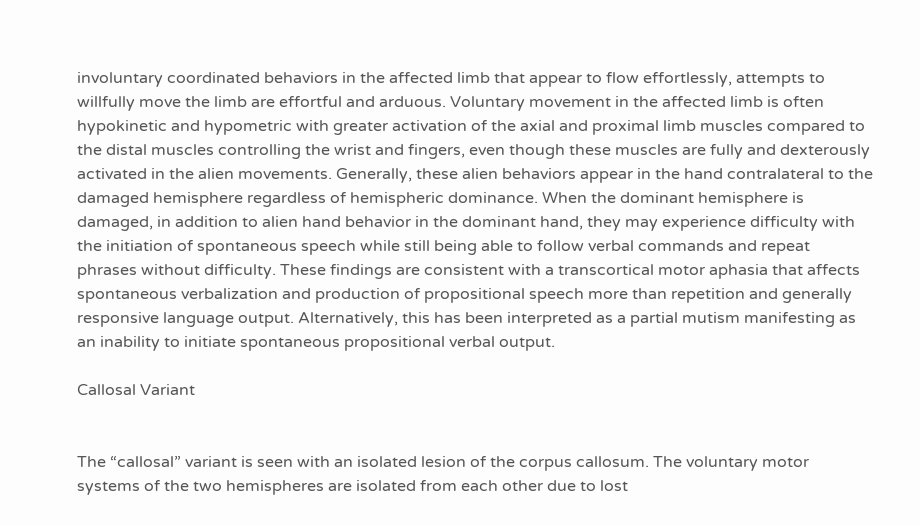involuntary coordinated behaviors in the affected limb that appear to flow effortlessly, attempts to willfully move the limb are effortful and arduous. Voluntary movement in the affected limb is often hypokinetic and hypometric with greater activation of the axial and proximal limb muscles compared to the distal muscles controlling the wrist and fingers, even though these muscles are fully and dexterously activated in the alien movements. Generally, these alien behaviors appear in the hand contralateral to the damaged hemisphere regardless of hemispheric dominance. When the dominant hemisphere is damaged, in addition to alien hand behavior in the dominant hand, they may experience difficulty with the initiation of spontaneous speech while still being able to follow verbal commands and repeat phrases without difficulty. These findings are consistent with a transcortical motor aphasia that affects spontaneous verbalization and production of propositional speech more than repetition and generally responsive language output. Alternatively, this has been interpreted as a partial mutism manifesting as an inability to initiate spontaneous propositional verbal output.

Callosal Variant


The “callosal” variant is seen with an isolated lesion of the corpus callosum. The voluntary motor systems of the two hemispheres are isolated from each other due to lost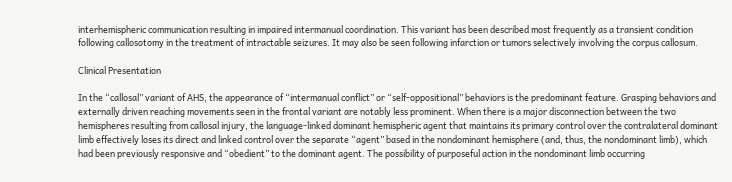interhemispheric communication resulting in impaired intermanual coordination. This variant has been described most frequently as a transient condition following callosotomy in the treatment of intractable seizures. It may also be seen following infarction or tumors selectively involving the corpus callosum.

Clinical Presentation

In the “callosal” variant of AHS, the appearance of “intermanual conflict” or “self-oppositional” behaviors is the predominant feature. Grasping behaviors and externally driven reaching movements seen in the frontal variant are notably less prominent. When there is a major disconnection between the two hemispheres resulting from callosal injury, the language-linked dominant hemispheric agent that maintains its primary control over the contralateral dominant limb effectively loses its direct and linked control over the separate “agent” based in the nondominant hemisphere (and, thus, the nondominant limb), which had been previously responsive and “obedient” to the dominant agent. The possibility of purposeful action in the nondominant limb occurring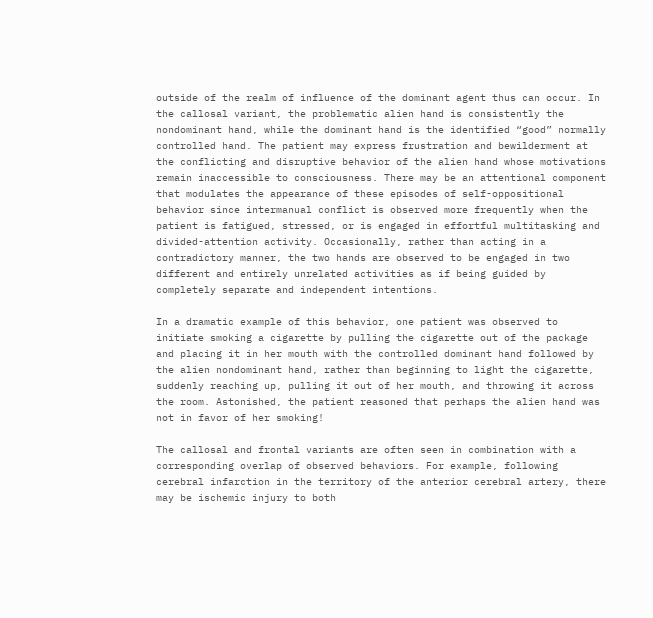outside of the realm of influence of the dominant agent thus can occur. In the callosal variant, the problematic alien hand is consistently the nondominant hand, while the dominant hand is the identified “good” normally controlled hand. The patient may express frustration and bewilderment at the conflicting and disruptive behavior of the alien hand whose motivations remain inaccessible to consciousness. There may be an attentional component that modulates the appearance of these episodes of self-oppositional behavior since intermanual conflict is observed more frequently when the patient is fatigued, stressed, or is engaged in effortful multitasking and divided-attention activity. Occasionally, rather than acting in a contradictory manner, the two hands are observed to be engaged in two different and entirely unrelated activities as if being guided by completely separate and independent intentions.

In a dramatic example of this behavior, one patient was observed to initiate smoking a cigarette by pulling the cigarette out of the package and placing it in her mouth with the controlled dominant hand followed by the alien nondominant hand, rather than beginning to light the cigarette, suddenly reaching up, pulling it out of her mouth, and throwing it across the room. Astonished, the patient reasoned that perhaps the alien hand was not in favor of her smoking!

The callosal and frontal variants are often seen in combination with a corresponding overlap of observed behaviors. For example, following cerebral infarction in the territory of the anterior cerebral artery, there may be ischemic injury to both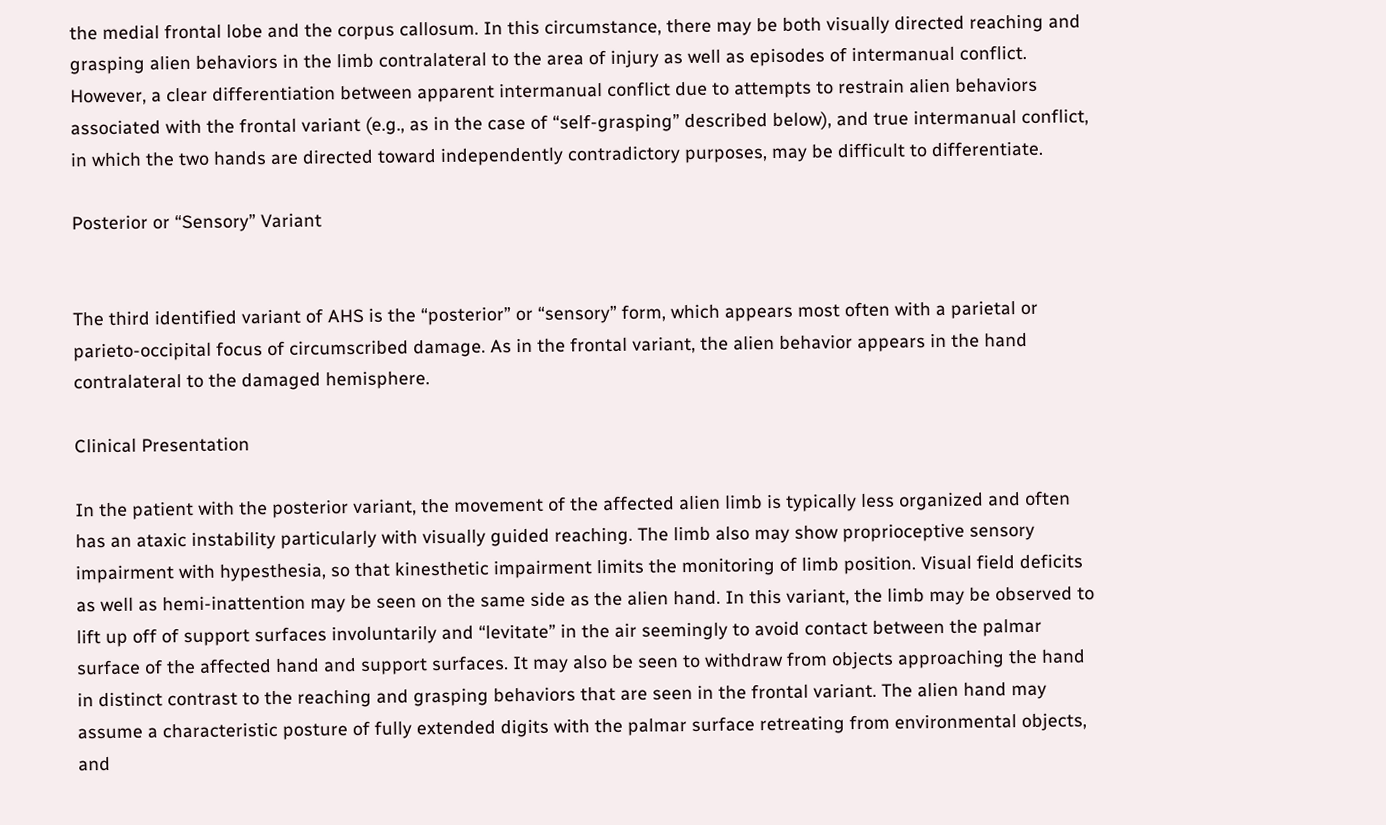the medial frontal lobe and the corpus callosum. In this circumstance, there may be both visually directed reaching and grasping alien behaviors in the limb contralateral to the area of injury as well as episodes of intermanual conflict. However, a clear differentiation between apparent intermanual conflict due to attempts to restrain alien behaviors associated with the frontal variant (e.g., as in the case of “self-grasping” described below), and true intermanual conflict, in which the two hands are directed toward independently contradictory purposes, may be difficult to differentiate.

Posterior or “Sensory” Variant


The third identified variant of AHS is the “posterior” or “sensory” form, which appears most often with a parietal or parieto-occipital focus of circumscribed damage. As in the frontal variant, the alien behavior appears in the hand contralateral to the damaged hemisphere.

Clinical Presentation

In the patient with the posterior variant, the movement of the affected alien limb is typically less organized and often has an ataxic instability particularly with visually guided reaching. The limb also may show proprioceptive sensory impairment with hypesthesia, so that kinesthetic impairment limits the monitoring of limb position. Visual field deficits as well as hemi-inattention may be seen on the same side as the alien hand. In this variant, the limb may be observed to lift up off of support surfaces involuntarily and “levitate” in the air seemingly to avoid contact between the palmar surface of the affected hand and support surfaces. It may also be seen to withdraw from objects approaching the hand in distinct contrast to the reaching and grasping behaviors that are seen in the frontal variant. The alien hand may assume a characteristic posture of fully extended digits with the palmar surface retreating from environmental objects, and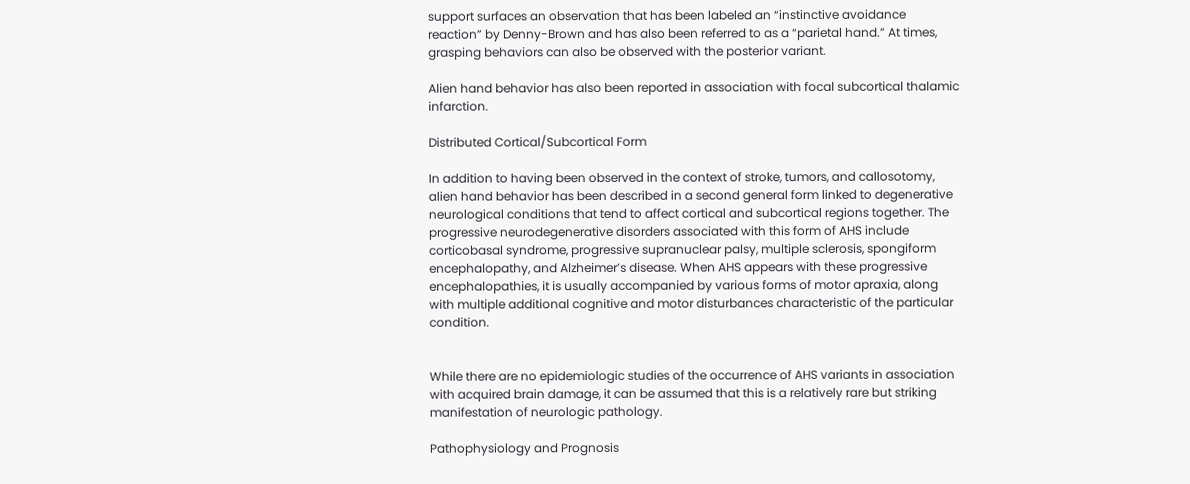support surfaces an observation that has been labeled an “instinctive avoidance reaction” by Denny-Brown and has also been referred to as a “parietal hand.” At times, grasping behaviors can also be observed with the posterior variant.

Alien hand behavior has also been reported in association with focal subcortical thalamic infarction.

Distributed Cortical/Subcortical Form

In addition to having been observed in the context of stroke, tumors, and callosotomy, alien hand behavior has been described in a second general form linked to degenerative neurological conditions that tend to affect cortical and subcortical regions together. The progressive neurodegenerative disorders associated with this form of AHS include corticobasal syndrome, progressive supranuclear palsy, multiple sclerosis, spongiform encephalopathy, and Alzheimer’s disease. When AHS appears with these progressive encephalopathies, it is usually accompanied by various forms of motor apraxia, along with multiple additional cognitive and motor disturbances characteristic of the particular condition.


While there are no epidemiologic studies of the occurrence of AHS variants in association with acquired brain damage, it can be assumed that this is a relatively rare but striking manifestation of neurologic pathology.

Pathophysiology and Prognosis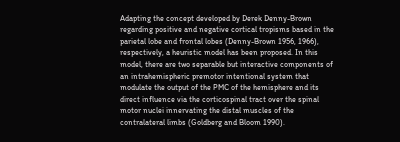Adapting the concept developed by Derek Denny-Brown regarding positive and negative cortical tropisms based in the parietal lobe and frontal lobes (Denny-Brown 1956, 1966), respectively, a heuristic model has been proposed. In this model, there are two separable but interactive components of an intrahemispheric premotor intentional system that modulate the output of the PMC of the hemisphere and its direct influence via the corticospinal tract over the spinal motor nuclei innervating the distal muscles of the contralateral limbs (Goldberg and Bloom 1990).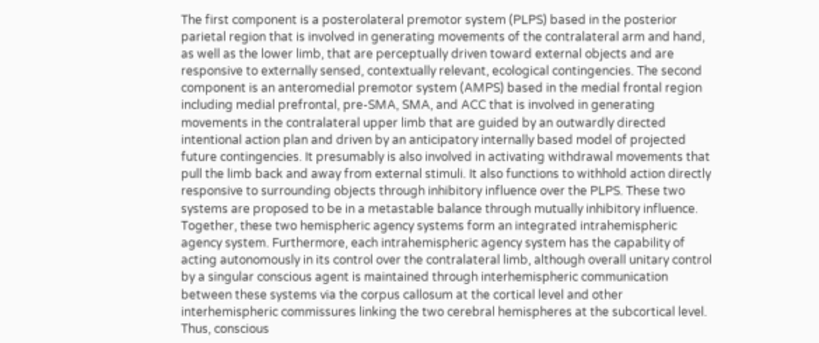The first component is a posterolateral premotor system (PLPS) based in the posterior parietal region that is involved in generating movements of the contralateral arm and hand, as well as the lower limb, that are perceptually driven toward external objects and are responsive to externally sensed, contextually relevant, ecological contingencies. The second component is an anteromedial premotor system (AMPS) based in the medial frontal region including medial prefrontal, pre-SMA, SMA, and ACC that is involved in generating movements in the contralateral upper limb that are guided by an outwardly directed intentional action plan and driven by an anticipatory internally based model of projected future contingencies. It presumably is also involved in activating withdrawal movements that pull the limb back and away from external stimuli. It also functions to withhold action directly responsive to surrounding objects through inhibitory influence over the PLPS. These two systems are proposed to be in a metastable balance through mutually inhibitory influence. Together, these two hemispheric agency systems form an integrated intrahemispheric agency system. Furthermore, each intrahemispheric agency system has the capability of acting autonomously in its control over the contralateral limb, although overall unitary control by a singular conscious agent is maintained through interhemispheric communication between these systems via the corpus callosum at the cortical level and other interhemispheric commissures linking the two cerebral hemispheres at the subcortical level. Thus, conscious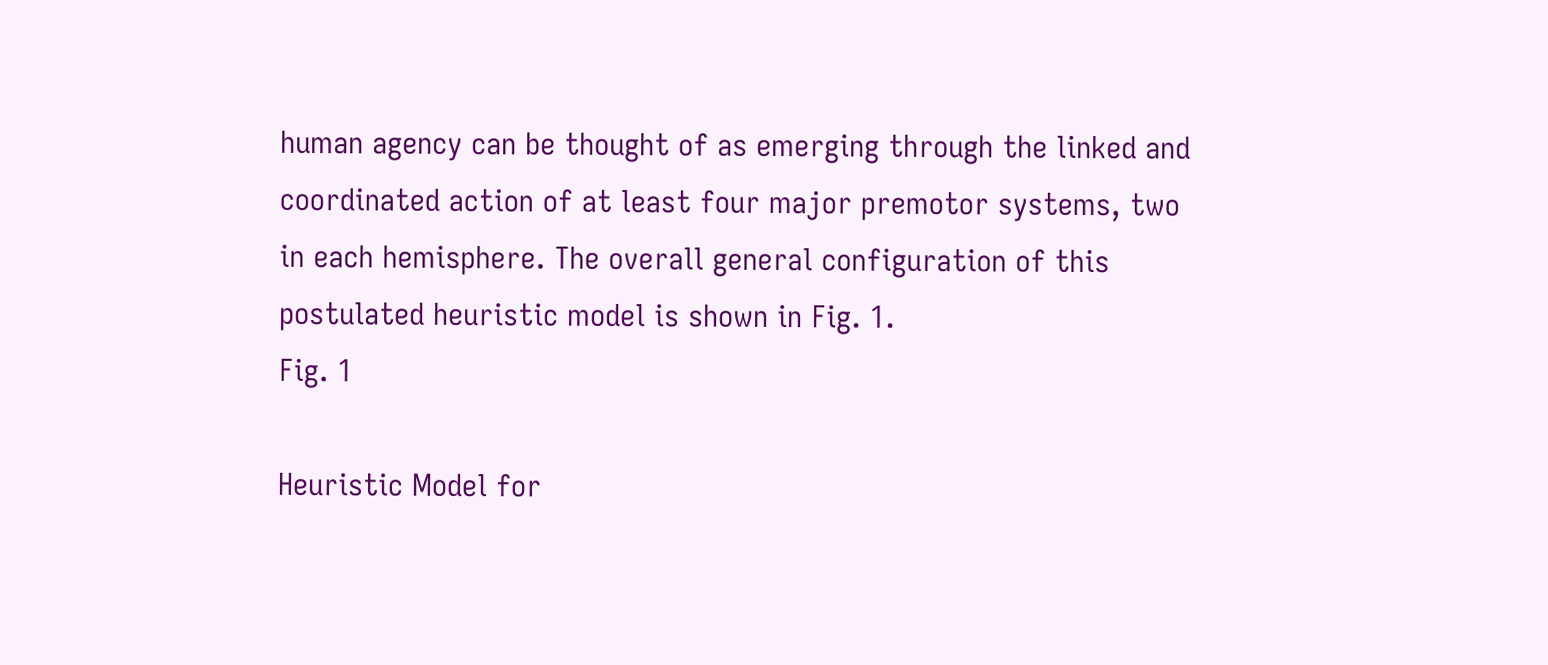human agency can be thought of as emerging through the linked and coordinated action of at least four major premotor systems, two in each hemisphere. The overall general configuration of this postulated heuristic model is shown in Fig. 1.
Fig. 1

Heuristic Model for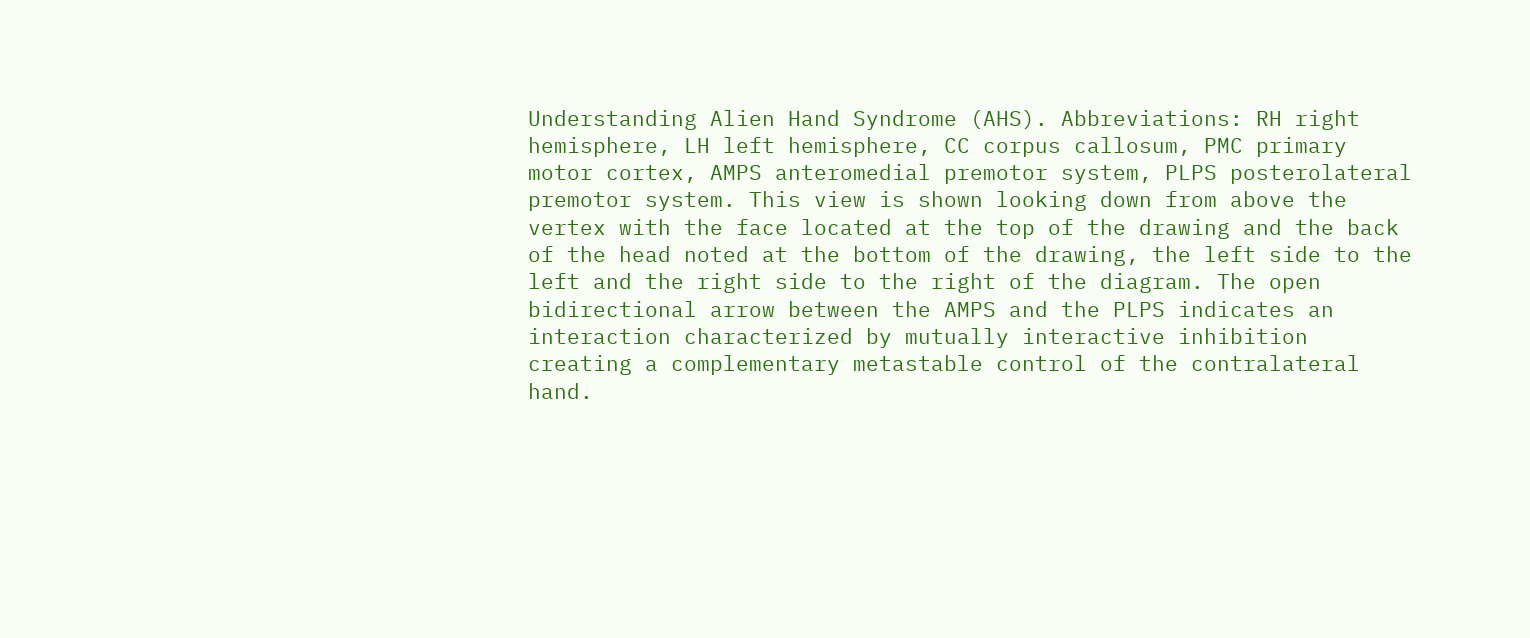Understanding Alien Hand Syndrome (AHS). Abbreviations: RH right hemisphere, LH left hemisphere, CC corpus callosum, PMC primary motor cortex, AMPS anteromedial premotor system, PLPS posterolateral premotor system. This view is shown looking down from above the vertex with the face located at the top of the drawing and the back of the head noted at the bottom of the drawing, the left side to the left and the right side to the right of the diagram. The open bidirectional arrow between the AMPS and the PLPS indicates an interaction characterized by mutually interactive inhibition creating a complementary metastable control of the contralateral hand.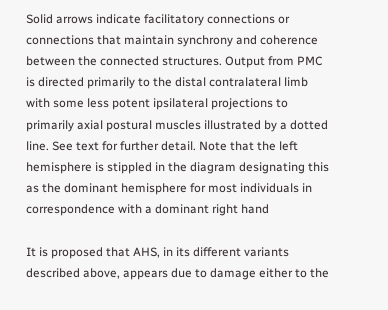Solid arrows indicate facilitatory connections or connections that maintain synchrony and coherence between the connected structures. Output from PMC is directed primarily to the distal contralateral limb with some less potent ipsilateral projections to primarily axial postural muscles illustrated by a dotted line. See text for further detail. Note that the left hemisphere is stippled in the diagram designating this as the dominant hemisphere for most individuals in correspondence with a dominant right hand

It is proposed that AHS, in its different variants described above, appears due to damage either to the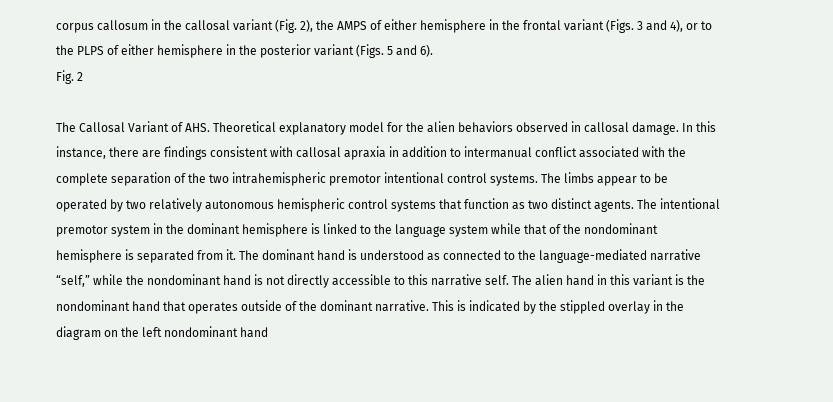corpus callosum in the callosal variant (Fig. 2), the AMPS of either hemisphere in the frontal variant (Figs. 3 and 4), or to the PLPS of either hemisphere in the posterior variant (Figs. 5 and 6).
Fig. 2

The Callosal Variant of AHS. Theoretical explanatory model for the alien behaviors observed in callosal damage. In this instance, there are findings consistent with callosal apraxia in addition to intermanual conflict associated with the complete separation of the two intrahemispheric premotor intentional control systems. The limbs appear to be operated by two relatively autonomous hemispheric control systems that function as two distinct agents. The intentional premotor system in the dominant hemisphere is linked to the language system while that of the nondominant hemisphere is separated from it. The dominant hand is understood as connected to the language-mediated narrative “self,” while the nondominant hand is not directly accessible to this narrative self. The alien hand in this variant is the nondominant hand that operates outside of the dominant narrative. This is indicated by the stippled overlay in the diagram on the left nondominant hand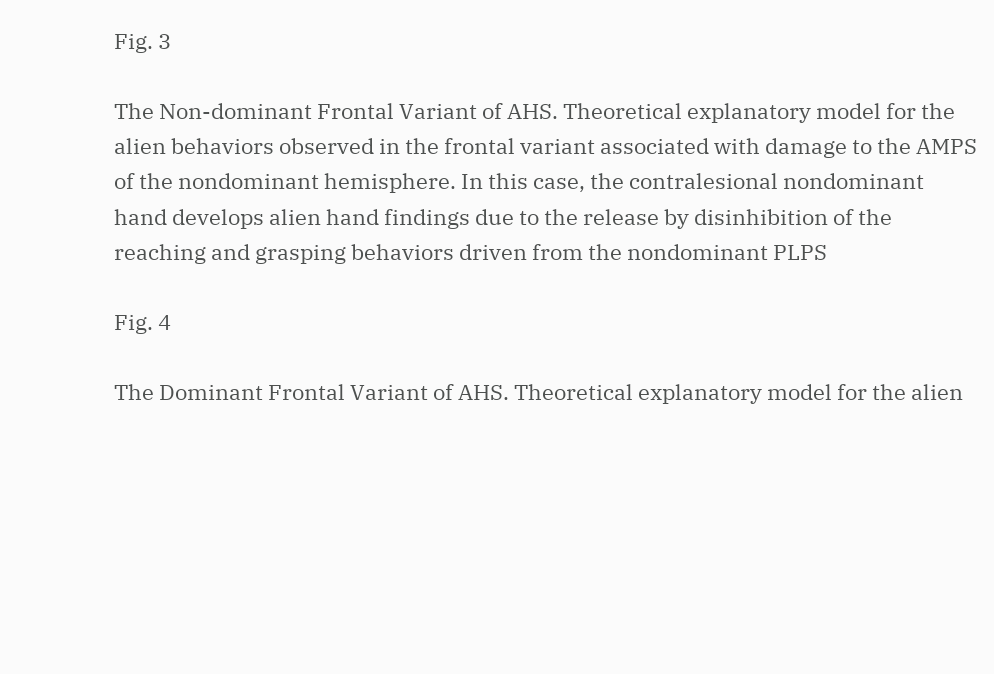Fig. 3

The Non-dominant Frontal Variant of AHS. Theoretical explanatory model for the alien behaviors observed in the frontal variant associated with damage to the AMPS of the nondominant hemisphere. In this case, the contralesional nondominant hand develops alien hand findings due to the release by disinhibition of the reaching and grasping behaviors driven from the nondominant PLPS

Fig. 4

The Dominant Frontal Variant of AHS. Theoretical explanatory model for the alien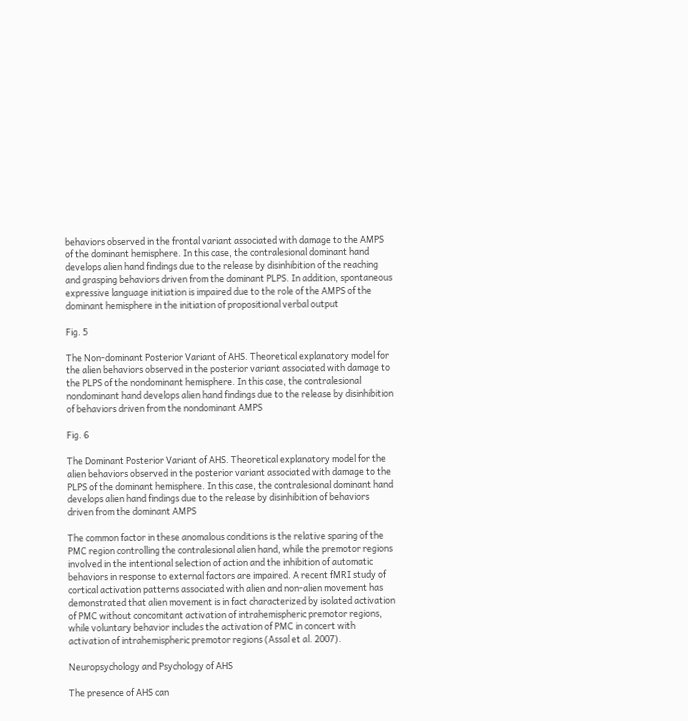behaviors observed in the frontal variant associated with damage to the AMPS of the dominant hemisphere. In this case, the contralesional dominant hand develops alien hand findings due to the release by disinhibition of the reaching and grasping behaviors driven from the dominant PLPS. In addition, spontaneous expressive language initiation is impaired due to the role of the AMPS of the dominant hemisphere in the initiation of propositional verbal output

Fig. 5

The Non-dominant Posterior Variant of AHS. Theoretical explanatory model for the alien behaviors observed in the posterior variant associated with damage to the PLPS of the nondominant hemisphere. In this case, the contralesional nondominant hand develops alien hand findings due to the release by disinhibition of behaviors driven from the nondominant AMPS

Fig. 6

The Dominant Posterior Variant of AHS. Theoretical explanatory model for the alien behaviors observed in the posterior variant associated with damage to the PLPS of the dominant hemisphere. In this case, the contralesional dominant hand develops alien hand findings due to the release by disinhibition of behaviors driven from the dominant AMPS

The common factor in these anomalous conditions is the relative sparing of the PMC region controlling the contralesional alien hand, while the premotor regions involved in the intentional selection of action and the inhibition of automatic behaviors in response to external factors are impaired. A recent fMRI study of cortical activation patterns associated with alien and non-alien movement has demonstrated that alien movement is in fact characterized by isolated activation of PMC without concomitant activation of intrahemispheric premotor regions, while voluntary behavior includes the activation of PMC in concert with activation of intrahemispheric premotor regions (Assal et al. 2007).

Neuropsychology and Psychology of AHS

The presence of AHS can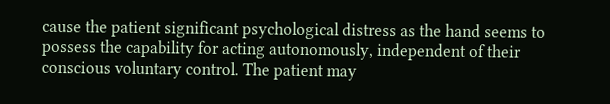cause the patient significant psychological distress as the hand seems to possess the capability for acting autonomously, independent of their conscious voluntary control. The patient may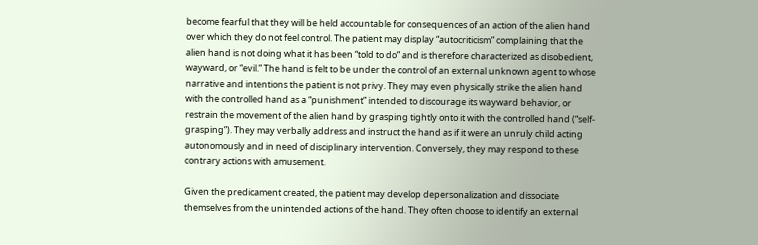become fearful that they will be held accountable for consequences of an action of the alien hand over which they do not feel control. The patient may display “autocriticism” complaining that the alien hand is not doing what it has been “told to do” and is therefore characterized as disobedient, wayward, or “evil.” The hand is felt to be under the control of an external unknown agent to whose narrative and intentions the patient is not privy. They may even physically strike the alien hand with the controlled hand as a “punishment” intended to discourage its wayward behavior, or restrain the movement of the alien hand by grasping tightly onto it with the controlled hand (“self-grasping”). They may verbally address and instruct the hand as if it were an unruly child acting autonomously and in need of disciplinary intervention. Conversely, they may respond to these contrary actions with amusement.

Given the predicament created, the patient may develop depersonalization and dissociate themselves from the unintended actions of the hand. They often choose to identify an external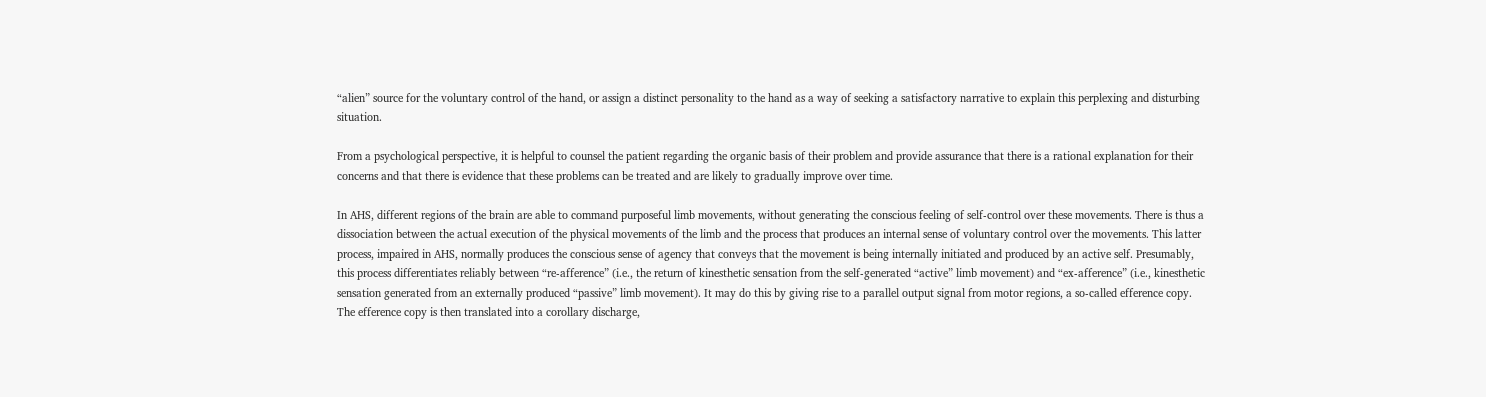“alien” source for the voluntary control of the hand, or assign a distinct personality to the hand as a way of seeking a satisfactory narrative to explain this perplexing and disturbing situation.

From a psychological perspective, it is helpful to counsel the patient regarding the organic basis of their problem and provide assurance that there is a rational explanation for their concerns and that there is evidence that these problems can be treated and are likely to gradually improve over time.

In AHS, different regions of the brain are able to command purposeful limb movements, without generating the conscious feeling of self-control over these movements. There is thus a dissociation between the actual execution of the physical movements of the limb and the process that produces an internal sense of voluntary control over the movements. This latter process, impaired in AHS, normally produces the conscious sense of agency that conveys that the movement is being internally initiated and produced by an active self. Presumably, this process differentiates reliably between “re-afference” (i.e., the return of kinesthetic sensation from the self-generated “active” limb movement) and “ex-afference” (i.e., kinesthetic sensation generated from an externally produced “passive” limb movement). It may do this by giving rise to a parallel output signal from motor regions, a so-called efference copy. The efference copy is then translated into a corollary discharge,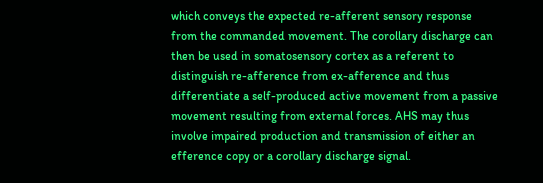which conveys the expected re-afferent sensory response from the commanded movement. The corollary discharge can then be used in somatosensory cortex as a referent to distinguish re-afference from ex-afference and thus differentiate a self-produced active movement from a passive movement resulting from external forces. AHS may thus involve impaired production and transmission of either an efference copy or a corollary discharge signal.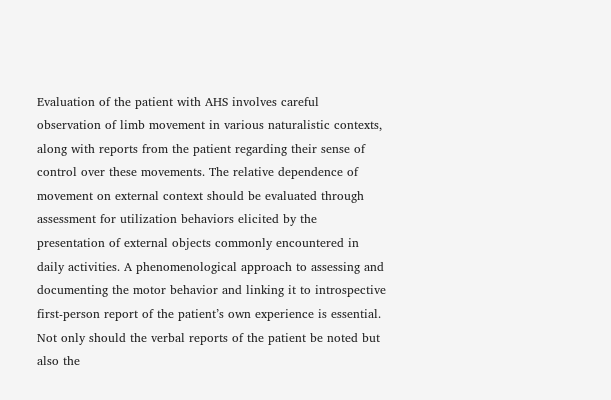Evaluation of the patient with AHS involves careful observation of limb movement in various naturalistic contexts, along with reports from the patient regarding their sense of control over these movements. The relative dependence of movement on external context should be evaluated through assessment for utilization behaviors elicited by the presentation of external objects commonly encountered in daily activities. A phenomenological approach to assessing and documenting the motor behavior and linking it to introspective first-person report of the patient’s own experience is essential. Not only should the verbal reports of the patient be noted but also the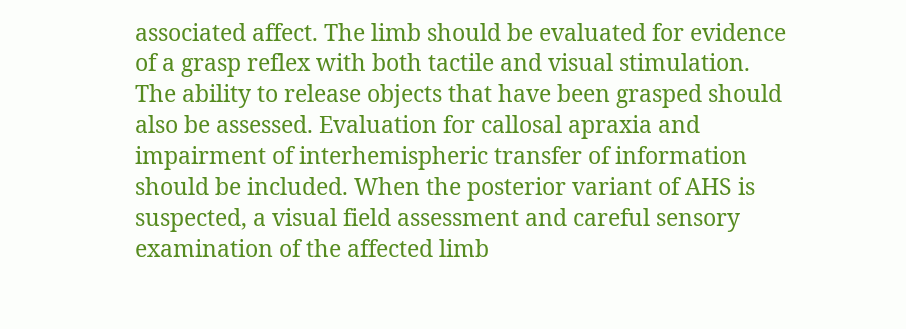associated affect. The limb should be evaluated for evidence of a grasp reflex with both tactile and visual stimulation. The ability to release objects that have been grasped should also be assessed. Evaluation for callosal apraxia and impairment of interhemispheric transfer of information should be included. When the posterior variant of AHS is suspected, a visual field assessment and careful sensory examination of the affected limb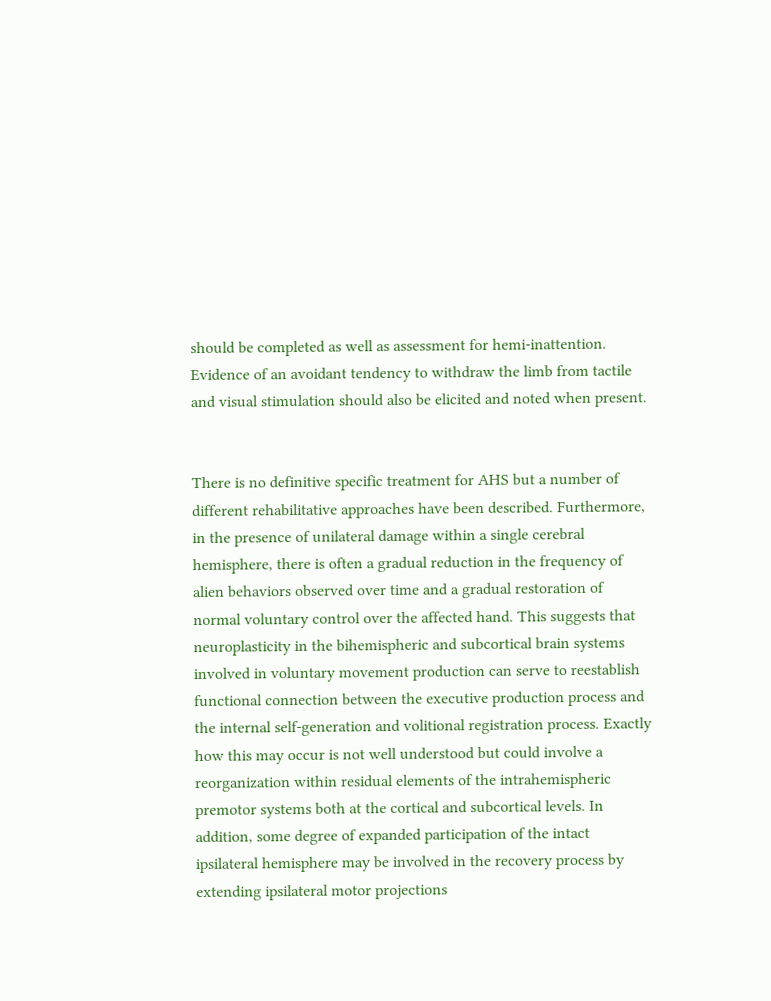should be completed as well as assessment for hemi-inattention. Evidence of an avoidant tendency to withdraw the limb from tactile and visual stimulation should also be elicited and noted when present.


There is no definitive specific treatment for AHS but a number of different rehabilitative approaches have been described. Furthermore, in the presence of unilateral damage within a single cerebral hemisphere, there is often a gradual reduction in the frequency of alien behaviors observed over time and a gradual restoration of normal voluntary control over the affected hand. This suggests that neuroplasticity in the bihemispheric and subcortical brain systems involved in voluntary movement production can serve to reestablish functional connection between the executive production process and the internal self-generation and volitional registration process. Exactly how this may occur is not well understood but could involve a reorganization within residual elements of the intrahemispheric premotor systems both at the cortical and subcortical levels. In addition, some degree of expanded participation of the intact ipsilateral hemisphere may be involved in the recovery process by extending ipsilateral motor projections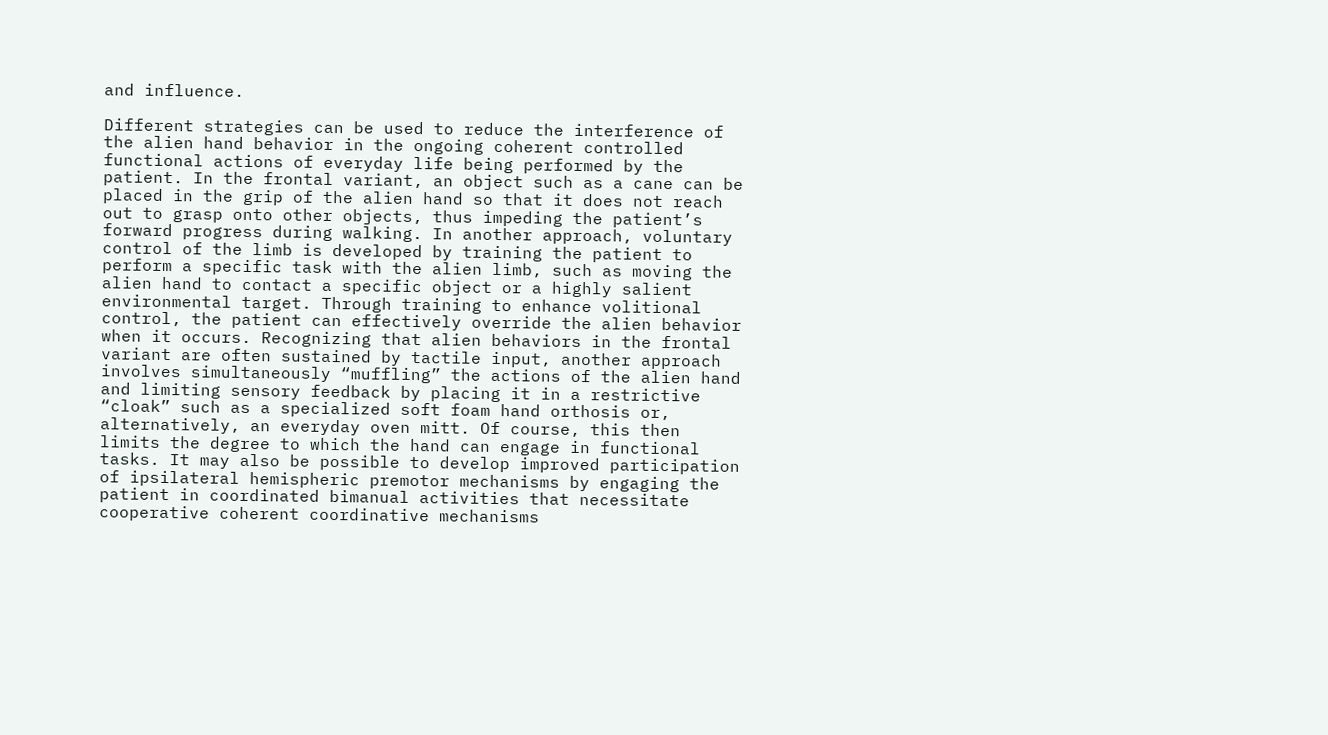and influence.

Different strategies can be used to reduce the interference of the alien hand behavior in the ongoing coherent controlled functional actions of everyday life being performed by the patient. In the frontal variant, an object such as a cane can be placed in the grip of the alien hand so that it does not reach out to grasp onto other objects, thus impeding the patient’s forward progress during walking. In another approach, voluntary control of the limb is developed by training the patient to perform a specific task with the alien limb, such as moving the alien hand to contact a specific object or a highly salient environmental target. Through training to enhance volitional control, the patient can effectively override the alien behavior when it occurs. Recognizing that alien behaviors in the frontal variant are often sustained by tactile input, another approach involves simultaneously “muffling” the actions of the alien hand and limiting sensory feedback by placing it in a restrictive “cloak” such as a specialized soft foam hand orthosis or, alternatively, an everyday oven mitt. Of course, this then limits the degree to which the hand can engage in functional tasks. It may also be possible to develop improved participation of ipsilateral hemispheric premotor mechanisms by engaging the patient in coordinated bimanual activities that necessitate cooperative coherent coordinative mechanisms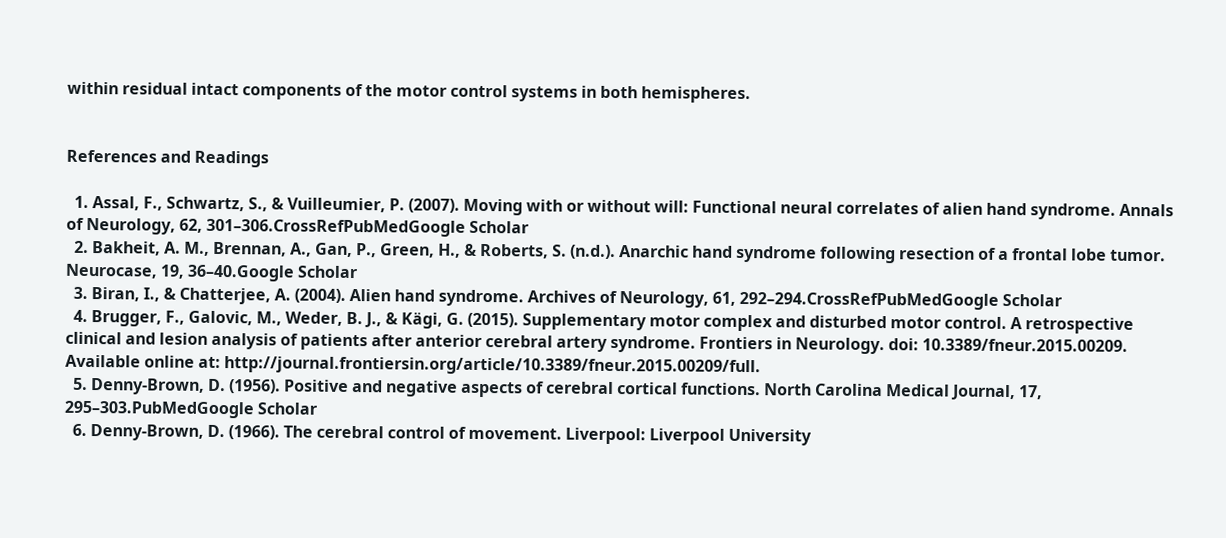within residual intact components of the motor control systems in both hemispheres.


References and Readings

  1. Assal, F., Schwartz, S., & Vuilleumier, P. (2007). Moving with or without will: Functional neural correlates of alien hand syndrome. Annals of Neurology, 62, 301–306.CrossRefPubMedGoogle Scholar
  2. Bakheit, A. M., Brennan, A., Gan, P., Green, H., & Roberts, S. (n.d.). Anarchic hand syndrome following resection of a frontal lobe tumor. Neurocase, 19, 36–40.Google Scholar
  3. Biran, I., & Chatterjee, A. (2004). Alien hand syndrome. Archives of Neurology, 61, 292–294.CrossRefPubMedGoogle Scholar
  4. Brugger, F., Galovic, M., Weder, B. J., & Kägi, G. (2015). Supplementary motor complex and disturbed motor control. A retrospective clinical and lesion analysis of patients after anterior cerebral artery syndrome. Frontiers in Neurology. doi: 10.3389/fneur.2015.00209. Available online at: http://journal.frontiersin.org/article/10.3389/fneur.2015.00209/full.
  5. Denny-Brown, D. (1956). Positive and negative aspects of cerebral cortical functions. North Carolina Medical Journal, 17, 295–303.PubMedGoogle Scholar
  6. Denny-Brown, D. (1966). The cerebral control of movement. Liverpool: Liverpool University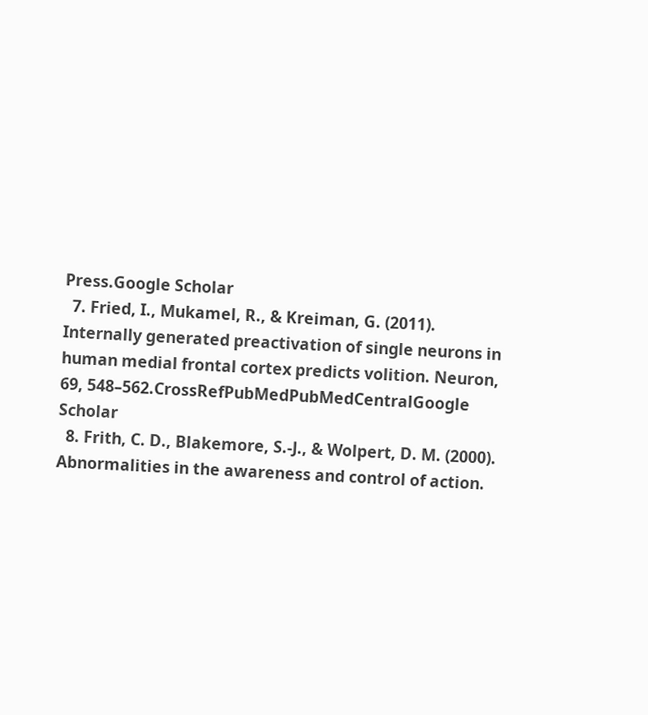Press.Google Scholar
  7. Fried, I., Mukamel, R., & Kreiman, G. (2011). Internally generated preactivation of single neurons in human medial frontal cortex predicts volition. Neuron, 69, 548–562.CrossRefPubMedPubMedCentralGoogle Scholar
  8. Frith, C. D., Blakemore, S.-J., & Wolpert, D. M. (2000). Abnormalities in the awareness and control of action.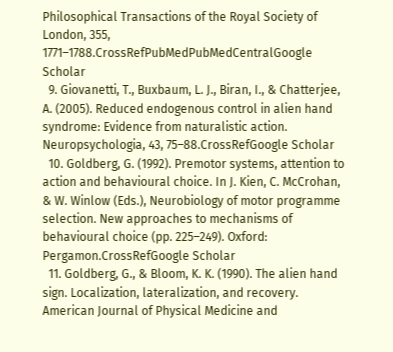Philosophical Transactions of the Royal Society of London, 355, 1771–1788.CrossRefPubMedPubMedCentralGoogle Scholar
  9. Giovanetti, T., Buxbaum, L. J., Biran, I., & Chatterjee, A. (2005). Reduced endogenous control in alien hand syndrome: Evidence from naturalistic action. Neuropsychologia, 43, 75–88.CrossRefGoogle Scholar
  10. Goldberg, G. (1992). Premotor systems, attention to action and behavioural choice. In J. Kien, C. McCrohan, & W. Winlow (Eds.), Neurobiology of motor programme selection. New approaches to mechanisms of behavioural choice (pp. 225–249). Oxford: Pergamon.CrossRefGoogle Scholar
  11. Goldberg, G., & Bloom, K. K. (1990). The alien hand sign. Localization, lateralization, and recovery. American Journal of Physical Medicine and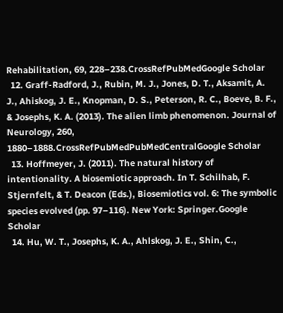Rehabilitation, 69, 228–238.CrossRefPubMedGoogle Scholar
  12. Graff-Radford, J., Rubin, M. J., Jones, D. T., Aksamit, A. J., Ahiskog, J. E., Knopman, D. S., Peterson, R. C., Boeve, B. F., & Josephs, K. A. (2013). The alien limb phenomenon. Journal of Neurology, 260, 1880–1888.CrossRefPubMedPubMedCentralGoogle Scholar
  13. Hoffmeyer, J. (2011). The natural history of intentionality. A biosemiotic approach. In T. Schilhab, F. Stjernfelt, & T. Deacon (Eds.), Biosemiotics vol. 6: The symbolic species evolved (pp. 97–116). New York: Springer.Google Scholar
  14. Hu, W. T., Josephs, K. A., Ahlskog, J. E., Shin, C.,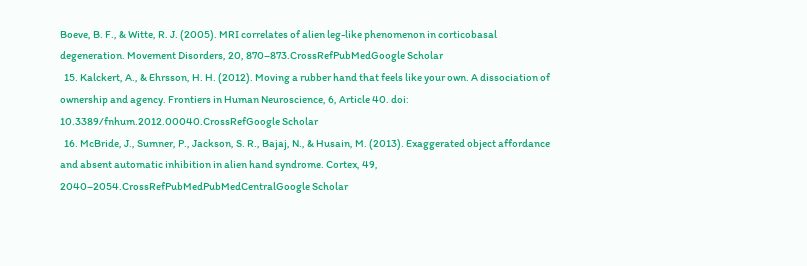Boeve, B. F., & Witte, R. J. (2005). MRI correlates of alien leg-like phenomenon in corticobasal degeneration. Movement Disorders, 20, 870–873.CrossRefPubMedGoogle Scholar
  15. Kalckert, A., & Ehrsson, H. H. (2012). Moving a rubber hand that feels like your own. A dissociation of ownership and agency. Frontiers in Human Neuroscience, 6, Article 40. doi: 10.3389/fnhum.2012.00040.CrossRefGoogle Scholar
  16. McBride, J., Sumner, P., Jackson, S. R., Bajaj, N., & Husain, M. (2013). Exaggerated object affordance and absent automatic inhibition in alien hand syndrome. Cortex, 49, 2040–2054.CrossRefPubMedPubMedCentralGoogle Scholar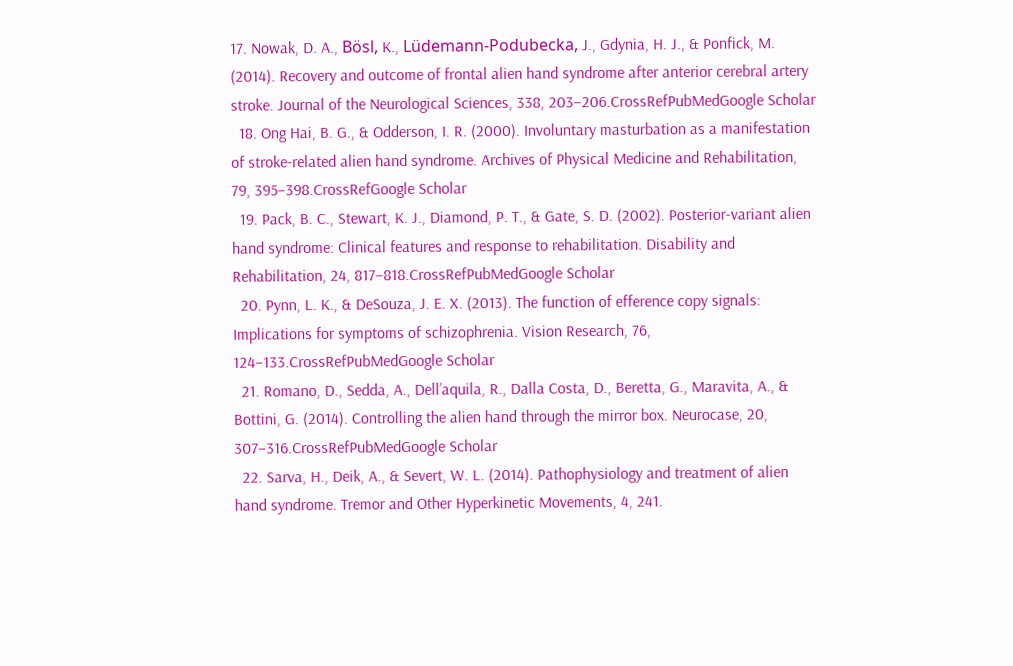17. Nowak, D. A., Bösl, K., Lüdemann-Podubecka, J., Gdynia, H. J., & Ponfick, M. (2014). Recovery and outcome of frontal alien hand syndrome after anterior cerebral artery stroke. Journal of the Neurological Sciences, 338, 203–206.CrossRefPubMedGoogle Scholar
  18. Ong Hai, B. G., & Odderson, I. R. (2000). Involuntary masturbation as a manifestation of stroke-related alien hand syndrome. Archives of Physical Medicine and Rehabilitation, 79, 395–398.CrossRefGoogle Scholar
  19. Pack, B. C., Stewart, K. J., Diamond, P. T., & Gate, S. D. (2002). Posterior-variant alien hand syndrome: Clinical features and response to rehabilitation. Disability and Rehabilitation, 24, 817–818.CrossRefPubMedGoogle Scholar
  20. Pynn, L. K., & DeSouza, J. E. X. (2013). The function of efference copy signals: Implications for symptoms of schizophrenia. Vision Research, 76, 124–133.CrossRefPubMedGoogle Scholar
  21. Romano, D., Sedda, A., Dell’aquila, R., Dalla Costa, D., Beretta, G., Maravita, A., & Bottini, G. (2014). Controlling the alien hand through the mirror box. Neurocase, 20, 307–316.CrossRefPubMedGoogle Scholar
  22. Sarva, H., Deik, A., & Severt, W. L. (2014). Pathophysiology and treatment of alien hand syndrome. Tremor and Other Hyperkinetic Movements, 4, 241.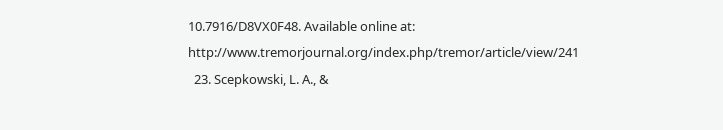10.7916/D8VX0F48. Available online at: http://www.tremorjournal.org/index.php/tremor/article/view/241
  23. Scepkowski, L. A., &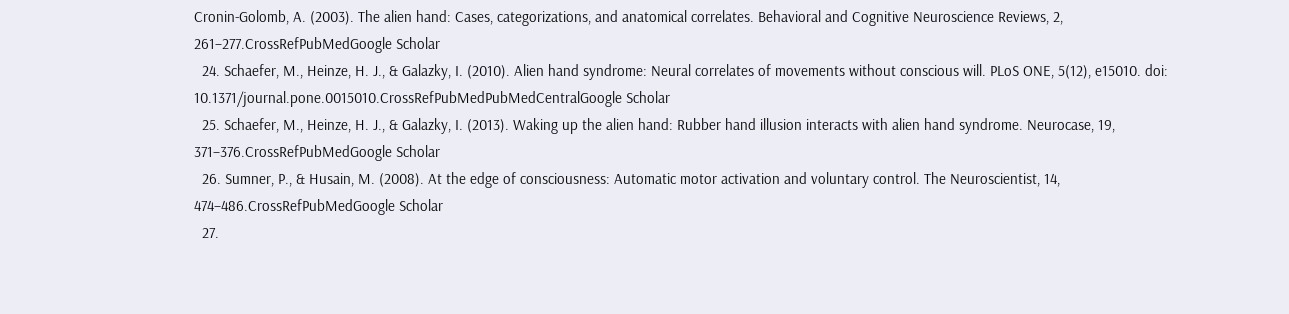Cronin-Golomb, A. (2003). The alien hand: Cases, categorizations, and anatomical correlates. Behavioral and Cognitive Neuroscience Reviews, 2, 261–277.CrossRefPubMedGoogle Scholar
  24. Schaefer, M., Heinze, H. J., & Galazky, I. (2010). Alien hand syndrome: Neural correlates of movements without conscious will. PLoS ONE, 5(12), e15010. doi: 10.1371/journal.pone.0015010.CrossRefPubMedPubMedCentralGoogle Scholar
  25. Schaefer, M., Heinze, H. J., & Galazky, I. (2013). Waking up the alien hand: Rubber hand illusion interacts with alien hand syndrome. Neurocase, 19, 371–376.CrossRefPubMedGoogle Scholar
  26. Sumner, P., & Husain, M. (2008). At the edge of consciousness: Automatic motor activation and voluntary control. The Neuroscientist, 14, 474–486.CrossRefPubMedGoogle Scholar
  27.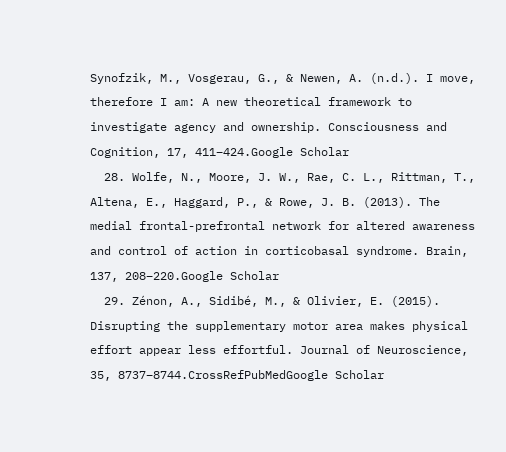Synofzik, M., Vosgerau, G., & Newen, A. (n.d.). I move, therefore I am: A new theoretical framework to investigate agency and ownership. Consciousness and Cognition, 17, 411–424.Google Scholar
  28. Wolfe, N., Moore, J. W., Rae, C. L., Rittman, T., Altena, E., Haggard, P., & Rowe, J. B. (2013). The medial frontal-prefrontal network for altered awareness and control of action in corticobasal syndrome. Brain, 137, 208–220.Google Scholar
  29. Zénon, A., Sidibé, M., & Olivier, E. (2015). Disrupting the supplementary motor area makes physical effort appear less effortful. Journal of Neuroscience, 35, 8737–8744.CrossRefPubMedGoogle Scholar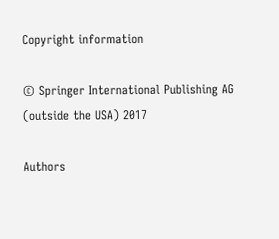Copyright information

© Springer International Publishing AG (outside the USA) 2017

Authors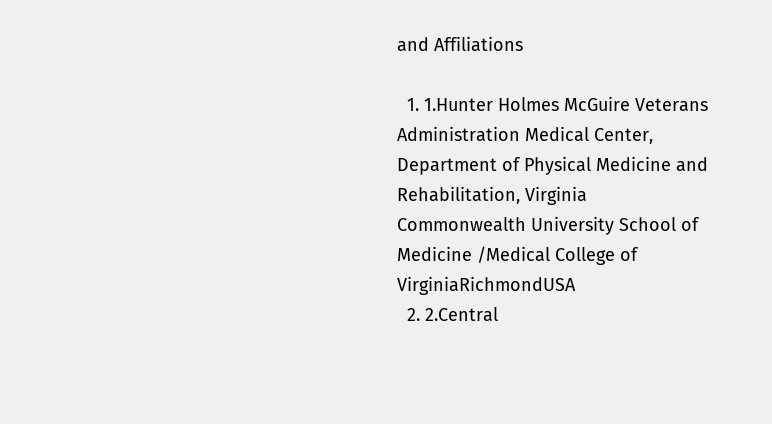and Affiliations

  1. 1.Hunter Holmes McGuire Veterans Administration Medical Center, Department of Physical Medicine and Rehabilitation, Virginia Commonwealth University School of Medicine /Medical College of VirginiaRichmondUSA
  2. 2.Central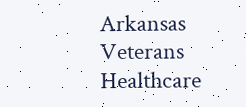Arkansas Veterans Healthcare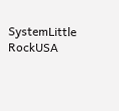SystemLittle RockUSA